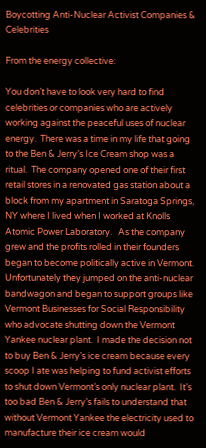Boycotting Anti-Nuclear Activist Companies & Celebrities

From the energy collective:

You don’t have to look very hard to find celebrities or companies who are actively working against the peaceful uses of nuclear energy.  There was a time in my life that going to the Ben & Jerry’s Ice Cream shop was a ritual.  The company opened one of their first retail stores in a renovated gas station about a block from my apartment in Saratoga Springs, NY where I lived when I worked at Knolls Atomic Power Laboratory.   As the company grew and the profits rolled in their founders began to become politically active in Vermont.  Unfortunately they jumped on the anti-nuclear bandwagon and began to support groups like Vermont Businesses for Social Responsibility who advocate shutting down the Vermont Yankee nuclear plant.  I made the decision not to buy Ben & Jerry’s ice cream because every scoop I ate was helping to fund activist efforts to shut down Vermont’s only nuclear plant.  It’s too bad Ben & Jerry’s fails to understand that without Vermont Yankee the electricity used to manufacture their ice cream would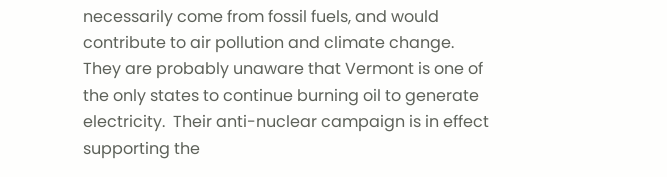necessarily come from fossil fuels, and would contribute to air pollution and climate change.  They are probably unaware that Vermont is one of the only states to continue burning oil to generate electricity.  Their anti-nuclear campaign is in effect supporting the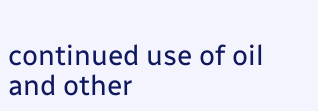continued use of oil and other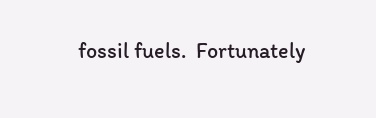fossil fuels.  Fortunately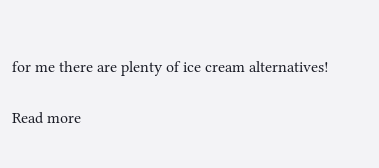for me there are plenty of ice cream alternatives!

Read more